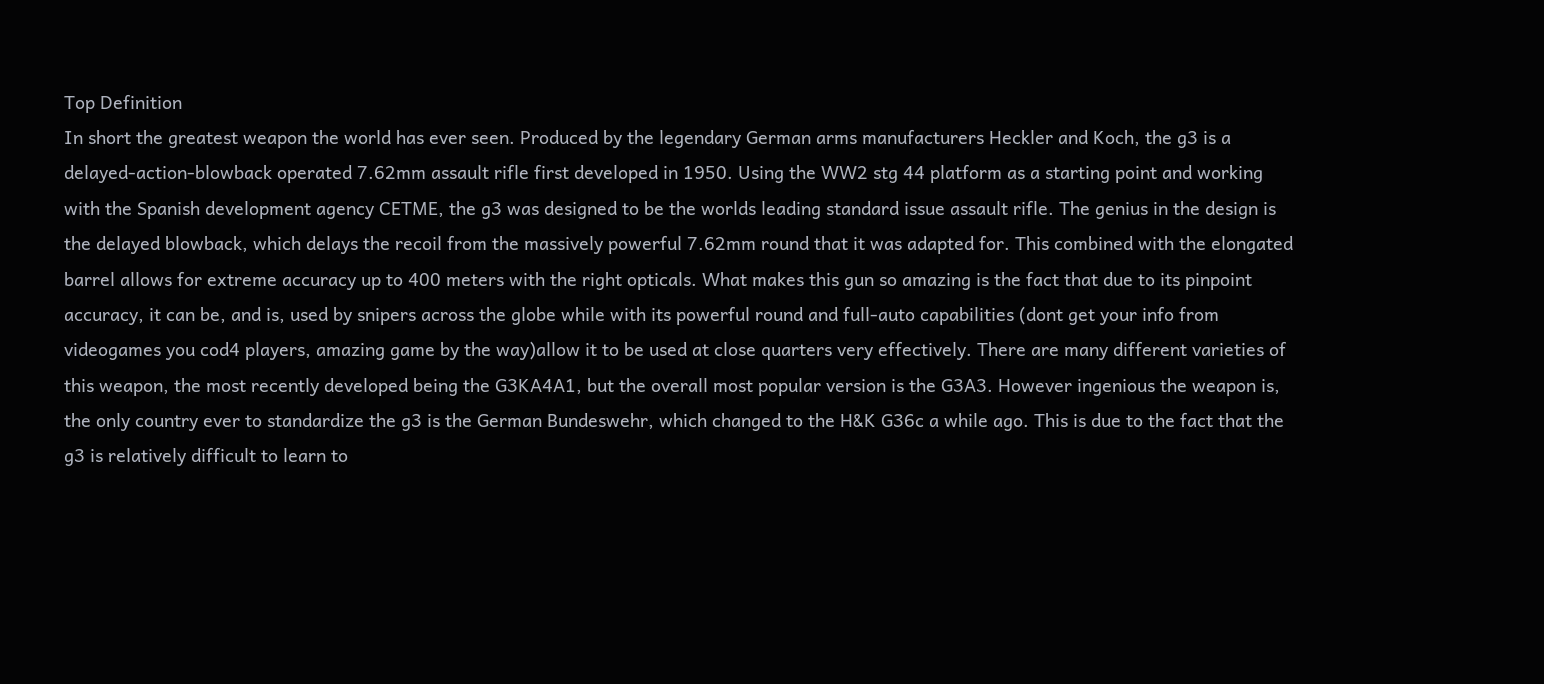Top Definition
In short the greatest weapon the world has ever seen. Produced by the legendary German arms manufacturers Heckler and Koch, the g3 is a delayed-action-blowback operated 7.62mm assault rifle first developed in 1950. Using the WW2 stg 44 platform as a starting point and working with the Spanish development agency CETME, the g3 was designed to be the worlds leading standard issue assault rifle. The genius in the design is the delayed blowback, which delays the recoil from the massively powerful 7.62mm round that it was adapted for. This combined with the elongated barrel allows for extreme accuracy up to 400 meters with the right opticals. What makes this gun so amazing is the fact that due to its pinpoint accuracy, it can be, and is, used by snipers across the globe while with its powerful round and full-auto capabilities (dont get your info from videogames you cod4 players, amazing game by the way)allow it to be used at close quarters very effectively. There are many different varieties of this weapon, the most recently developed being the G3KA4A1, but the overall most popular version is the G3A3. However ingenious the weapon is, the only country ever to standardize the g3 is the German Bundeswehr, which changed to the H&K G36c a while ago. This is due to the fact that the g3 is relatively difficult to learn to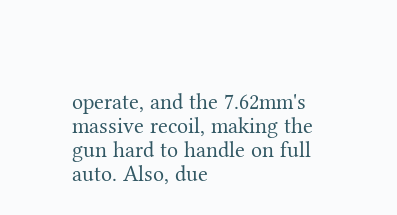operate, and the 7.62mm's massive recoil, making the gun hard to handle on full auto. Also, due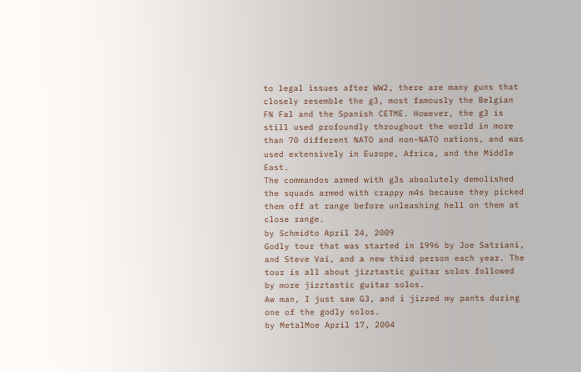to legal issues after WW2, there are many guns that closely resemble the g3, most famously the Belgian FN Fal and the Spanish CETME. However, the g3 is still used profoundly throughout the world in more than 70 different NATO and non-NATO nations, and was used extensively in Europe, Africa, and the Middle East.
The commandos armed with g3s absolutely demolished the squads armed with crappy m4s because they picked them off at range before unleashing hell on them at close range.
by Schmidto April 24, 2009
Godly tour that was started in 1996 by Joe Satriani, and Steve Vai, and a new third person each year. The tour is all about jizztastic guitar solos followed by more jizztastic guitar solos.
Aw man, I just saw G3, and i jizzed my pants during one of the godly solos.
by MetalMoe April 17, 2004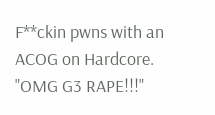F**ckin pwns with an ACOG on Hardcore.
"OMG G3 RAPE!!!"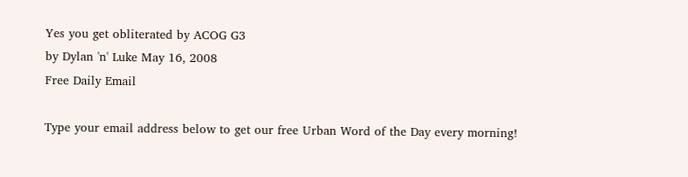Yes you get obliterated by ACOG G3
by Dylan 'n' Luke May 16, 2008
Free Daily Email

Type your email address below to get our free Urban Word of the Day every morning!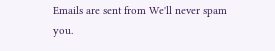Emails are sent from We'll never spam you.